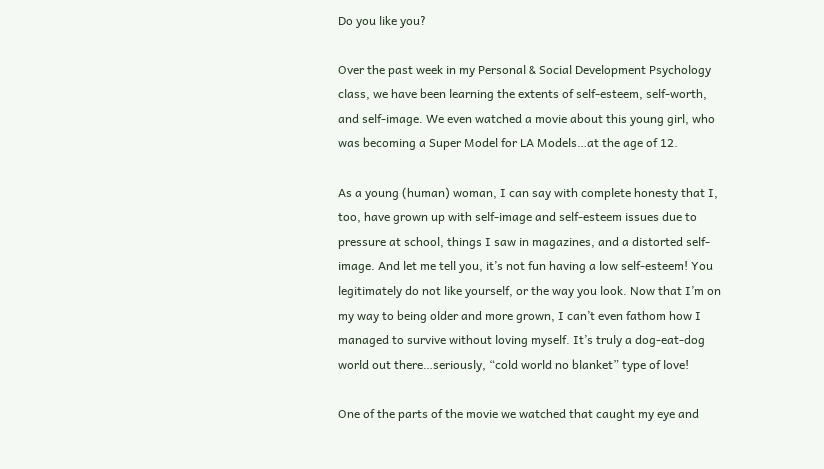Do you like you?

Over the past week in my Personal & Social Development Psychology class, we have been learning the extents of self-esteem, self-worth, and self-image. We even watched a movie about this young girl, who was becoming a Super Model for LA Models…at the age of 12.

As a young (human) woman, I can say with complete honesty that I, too, have grown up with self-image and self-esteem issues due to pressure at school, things I saw in magazines, and a distorted self-image. And let me tell you, it’s not fun having a low self-esteem! You legitimately do not like yourself, or the way you look. Now that I’m on my way to being older and more grown, I can’t even fathom how I managed to survive without loving myself. It’s truly a dog-eat-dog world out there…seriously, “cold world no blanket” type of love!

One of the parts of the movie we watched that caught my eye and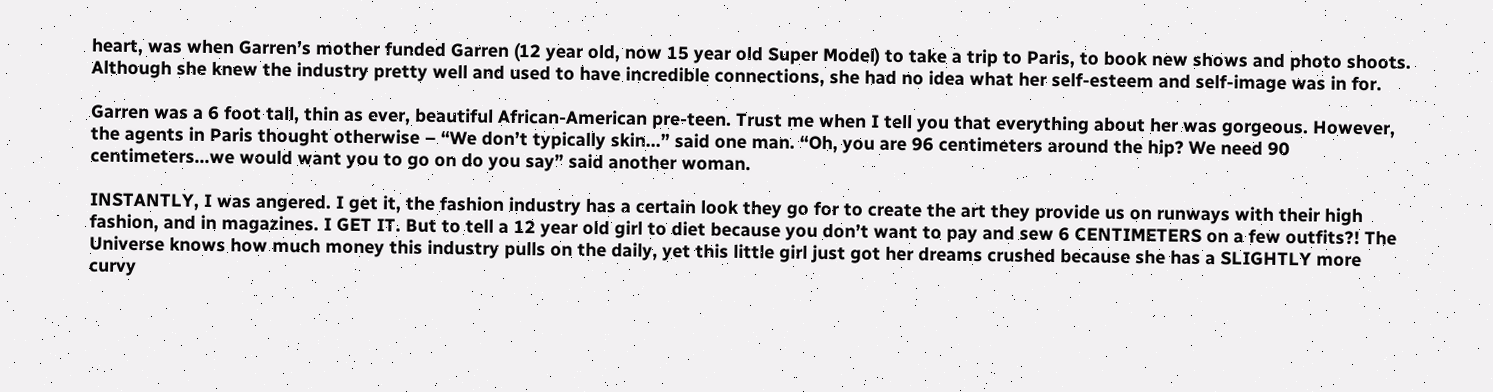heart, was when Garren’s mother funded Garren (12 year old, now 15 year old Super Model) to take a trip to Paris, to book new shows and photo shoots. Although she knew the industry pretty well and used to have incredible connections, she had no idea what her self-esteem and self-image was in for.

Garren was a 6 foot tall, thin as ever, beautiful African-American pre-teen. Trust me when I tell you that everything about her was gorgeous. However, the agents in Paris thought otherwise – “We don’t typically skin…” said one man. “Oh, you are 96 centimeters around the hip? We need 90 centimeters…we would want you to go on do you say” said another woman.

INSTANTLY, I was angered. I get it, the fashion industry has a certain look they go for to create the art they provide us on runways with their high fashion, and in magazines. I GET IT. But to tell a 12 year old girl to diet because you don’t want to pay and sew 6 CENTIMETERS on a few outfits?! The Universe knows how much money this industry pulls on the daily, yet this little girl just got her dreams crushed because she has a SLIGHTLY more curvy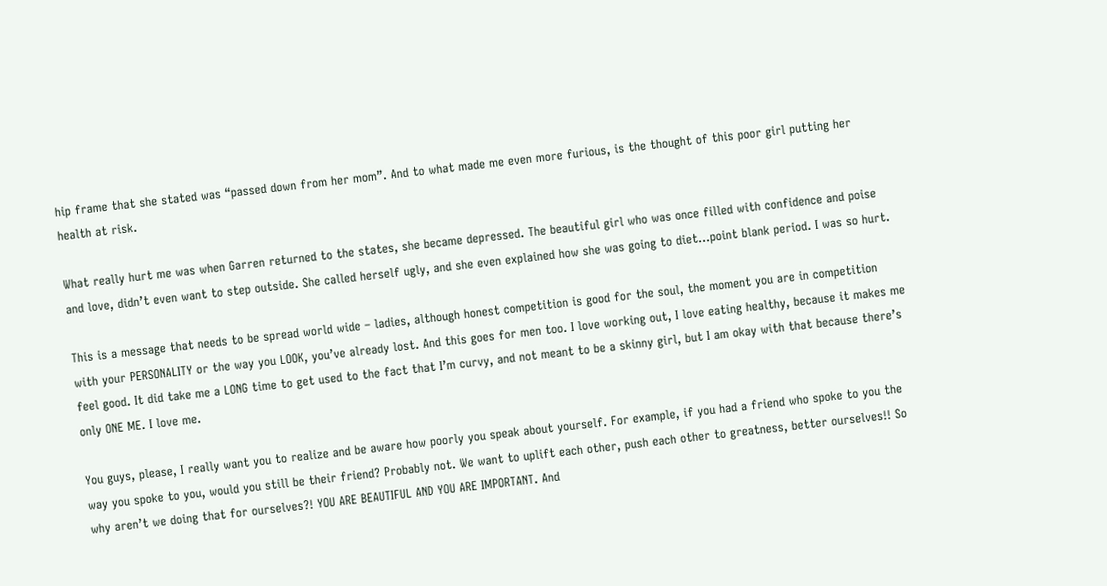hip frame that she stated was “passed down from her mom”. And to what made me even more furious, is the thought of this poor girl putting her health at risk.

What really hurt me was when Garren returned to the states, she became depressed. The beautiful girl who was once filled with confidence and poise and love, didn’t even want to step outside. She called herself ugly, and she even explained how she was going to diet…point blank period. I was so hurt.

This is a message that needs to be spread world wide – ladies, although honest competition is good for the soul, the moment you are in competition with your PERSONALITY or the way you LOOK, you’ve already lost. And this goes for men too. I love working out, I love eating healthy, because it makes me feel good. It did take me a LONG time to get used to the fact that I’m curvy, and not meant to be a skinny girl, but I am okay with that because there’s only ONE ME. I love me.

You guys, please, I really want you to realize and be aware how poorly you speak about yourself. For example, if you had a friend who spoke to you the way you spoke to you, would you still be their friend? Probably not. We want to uplift each other, push each other to greatness, better ourselves!! So why aren’t we doing that for ourselves?! YOU ARE BEAUTIFUL AND YOU ARE IMPORTANT. And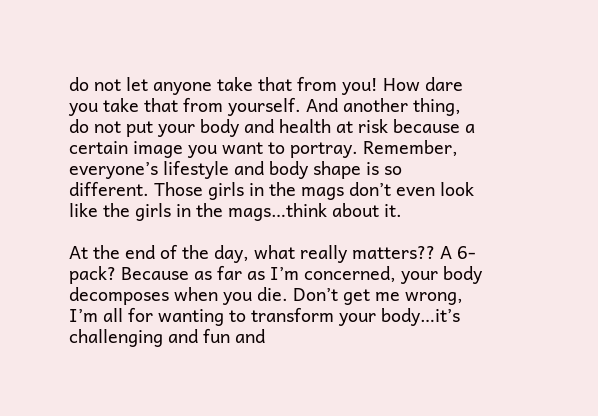do not let anyone take that from you! How dare you take that from yourself. And another thing, do not put your body and health at risk because a certain image you want to portray. Remember, everyone’s lifestyle and body shape is so different. Those girls in the mags don’t even look like the girls in the mags…think about it.

At the end of the day, what really matters?? A 6-pack? Because as far as I’m concerned, your body decomposes when you die. Don’t get me wrong, I’m all for wanting to transform your body…it’s challenging and fun and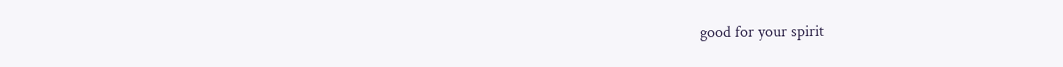good for your spirit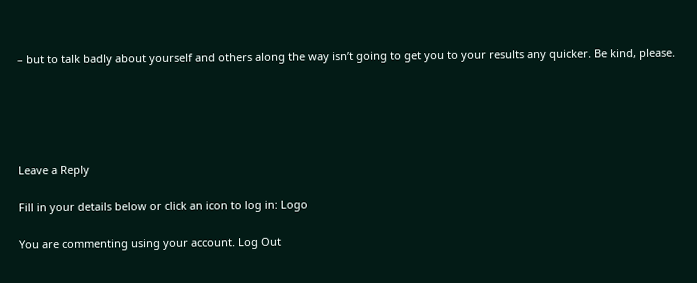– but to talk badly about yourself and others along the way isn’t going to get you to your results any quicker. Be kind, please.





Leave a Reply

Fill in your details below or click an icon to log in: Logo

You are commenting using your account. Log Out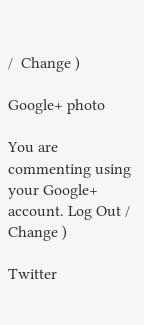/  Change )

Google+ photo

You are commenting using your Google+ account. Log Out /  Change )

Twitter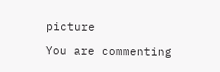picture

You are commenting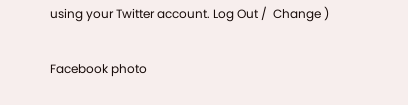using your Twitter account. Log Out /  Change )

Facebook photo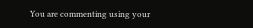You are commenting using your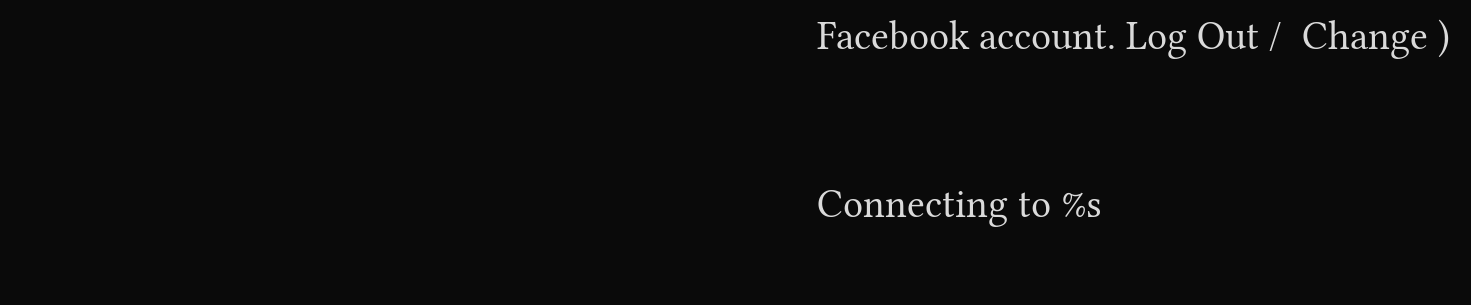Facebook account. Log Out /  Change )


Connecting to %s